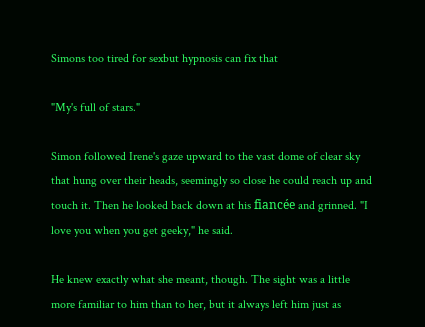Simons too tired for sexbut hypnosis can fix that

"My's full of stars."

Simon followed Irene's gaze upward to the vast dome of clear sky that hung over their heads, seemingly so close he could reach up and touch it. Then he looked back down at his fiancée and grinned. "I love you when you get geeky," he said.

He knew exactly what she meant, though. The sight was a little more familiar to him than to her, but it always left him just as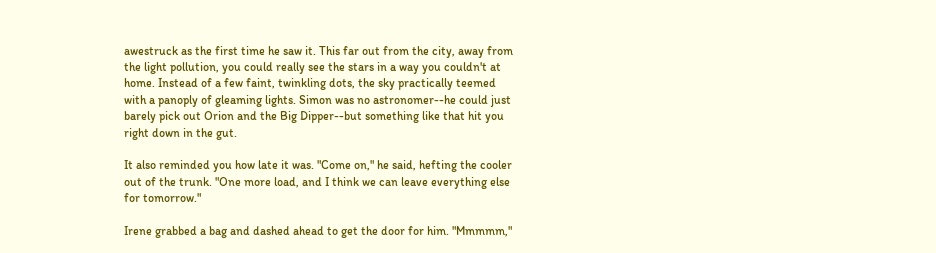awestruck as the first time he saw it. This far out from the city, away from the light pollution, you could really see the stars in a way you couldn't at home. Instead of a few faint, twinkling dots, the sky practically teemed with a panoply of gleaming lights. Simon was no astronomer--he could just barely pick out Orion and the Big Dipper--but something like that hit you right down in the gut.

It also reminded you how late it was. "Come on," he said, hefting the cooler out of the trunk. "One more load, and I think we can leave everything else for tomorrow."

Irene grabbed a bag and dashed ahead to get the door for him. "Mmmmm,"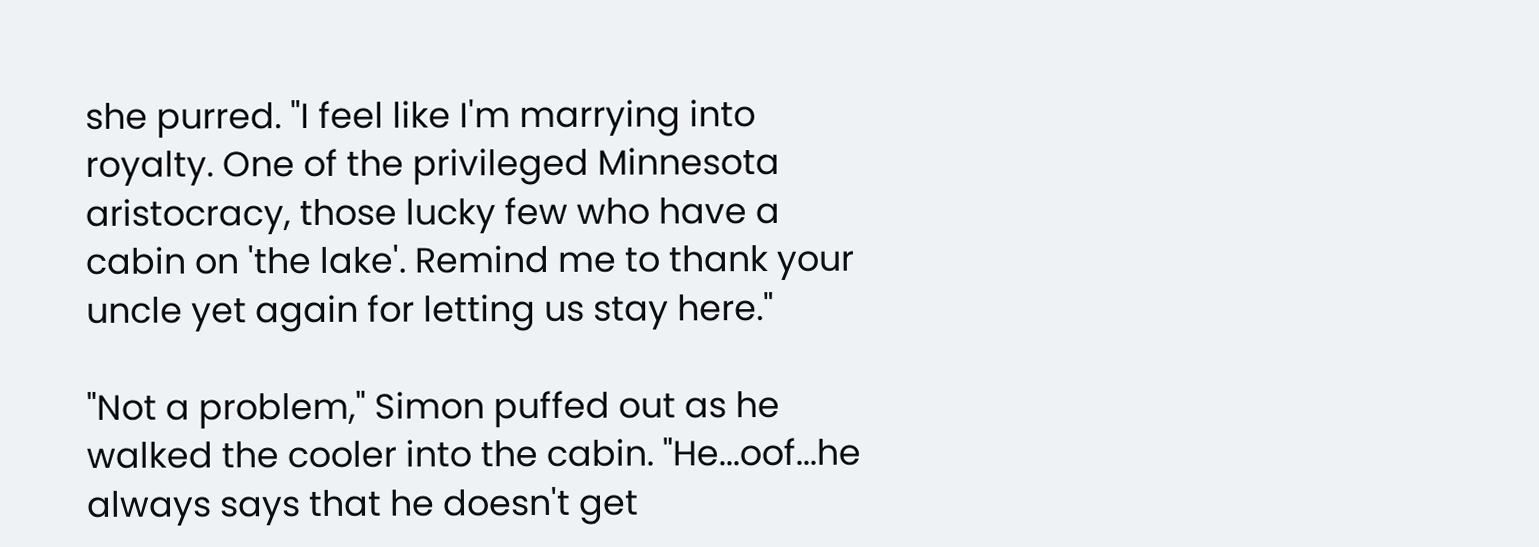she purred. "I feel like I'm marrying into royalty. One of the privileged Minnesota aristocracy, those lucky few who have a cabin on 'the lake'. Remind me to thank your uncle yet again for letting us stay here."

"Not a problem," Simon puffed out as he walked the cooler into the cabin. "He...oof...he always says that he doesn't get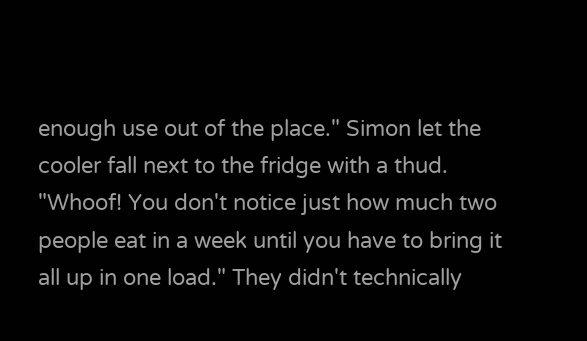enough use out of the place." Simon let the cooler fall next to the fridge with a thud. "Whoof! You don't notice just how much two people eat in a week until you have to bring it all up in one load." They didn't technically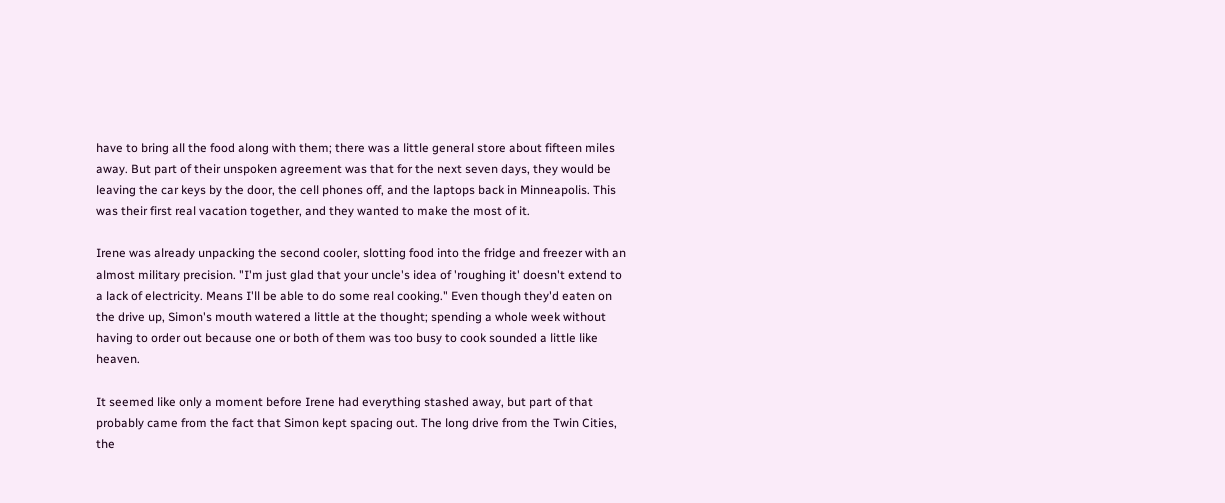have to bring all the food along with them; there was a little general store about fifteen miles away. But part of their unspoken agreement was that for the next seven days, they would be leaving the car keys by the door, the cell phones off, and the laptops back in Minneapolis. This was their first real vacation together, and they wanted to make the most of it.

Irene was already unpacking the second cooler, slotting food into the fridge and freezer with an almost military precision. "I'm just glad that your uncle's idea of 'roughing it' doesn't extend to a lack of electricity. Means I'll be able to do some real cooking." Even though they'd eaten on the drive up, Simon's mouth watered a little at the thought; spending a whole week without having to order out because one or both of them was too busy to cook sounded a little like heaven.

It seemed like only a moment before Irene had everything stashed away, but part of that probably came from the fact that Simon kept spacing out. The long drive from the Twin Cities, the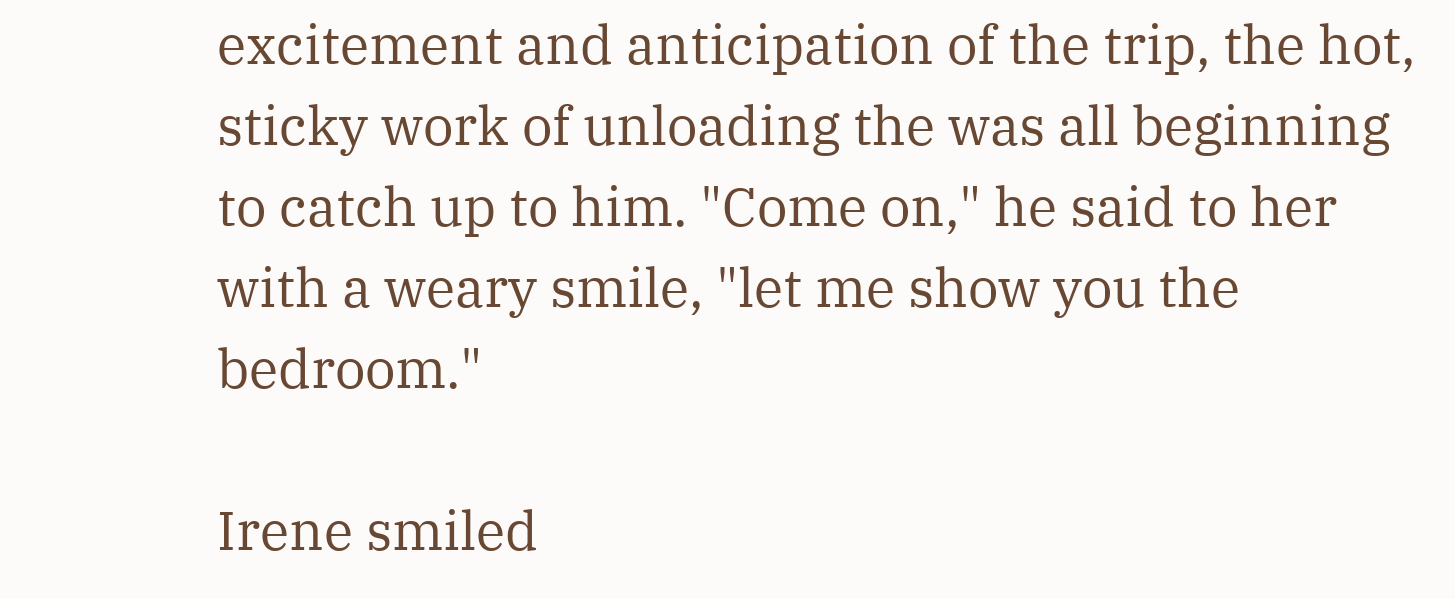excitement and anticipation of the trip, the hot, sticky work of unloading the was all beginning to catch up to him. "Come on," he said to her with a weary smile, "let me show you the bedroom."

Irene smiled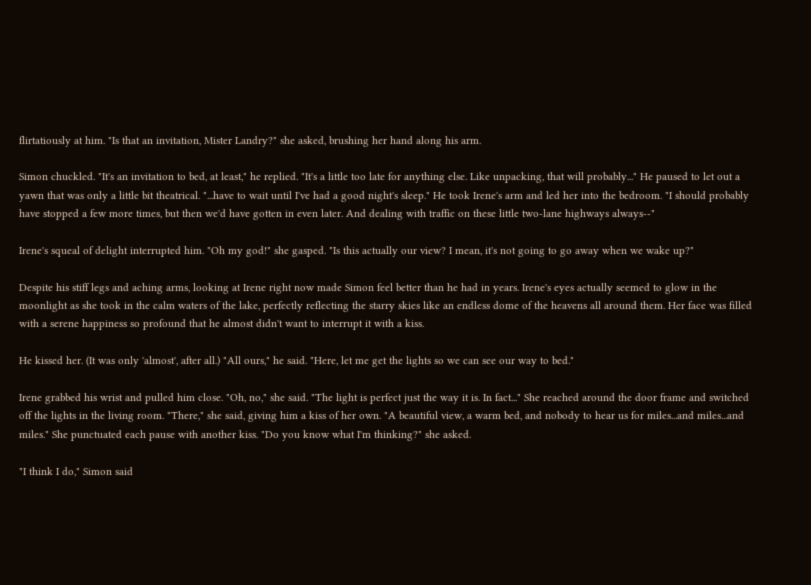flirtatiously at him. "Is that an invitation, Mister Landry?" she asked, brushing her hand along his arm.

Simon chuckled. "It's an invitation to bed, at least," he replied. "It's a little too late for anything else. Like unpacking, that will probably..." He paused to let out a yawn that was only a little bit theatrical. "...have to wait until I've had a good night's sleep." He took Irene's arm and led her into the bedroom. "I should probably have stopped a few more times, but then we'd have gotten in even later. And dealing with traffic on these little two-lane highways always--"

Irene's squeal of delight interrupted him. "Oh my god!" she gasped. "Is this actually our view? I mean, it's not going to go away when we wake up?"

Despite his stiff legs and aching arms, looking at Irene right now made Simon feel better than he had in years. Irene's eyes actually seemed to glow in the moonlight as she took in the calm waters of the lake, perfectly reflecting the starry skies like an endless dome of the heavens all around them. Her face was filled with a serene happiness so profound that he almost didn't want to interrupt it with a kiss.

He kissed her. (It was only 'almost', after all.) "All ours," he said. "Here, let me get the lights so we can see our way to bed."

Irene grabbed his wrist and pulled him close. "Oh, no," she said. "The light is perfect just the way it is. In fact..." She reached around the door frame and switched off the lights in the living room. "There," she said, giving him a kiss of her own. "A beautiful view, a warm bed, and nobody to hear us for miles...and miles...and miles." She punctuated each pause with another kiss. "Do you know what I'm thinking?" she asked.

"I think I do," Simon said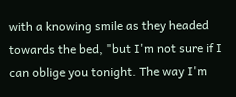with a knowing smile as they headed towards the bed, "but I'm not sure if I can oblige you tonight. The way I'm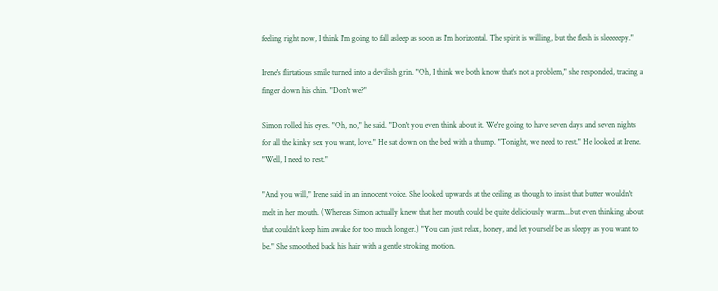feeling right now, I think I'm going to fall asleep as soon as I'm horizontal. The spirit is willing, but the flesh is sleeeeepy."

Irene's flirtatious smile turned into a devilish grin. "Oh, I think we both know that's not a problem," she responded, tracing a finger down his chin. "Don't we?"

Simon rolled his eyes. "Oh, no," he said. "Don't you even think about it. We're going to have seven days and seven nights for all the kinky sex you want, love." He sat down on the bed with a thump. "Tonight, we need to rest." He looked at Irene. "Well, I need to rest."

"And you will," Irene said in an innocent voice. She looked upwards at the ceiling as though to insist that butter wouldn't melt in her mouth. (Whereas Simon actually knew that her mouth could be quite deliciously warm...but even thinking about that couldn't keep him awake for too much longer.) "You can just relax, honey, and let yourself be as sleepy as you want to be." She smoothed back his hair with a gentle stroking motion.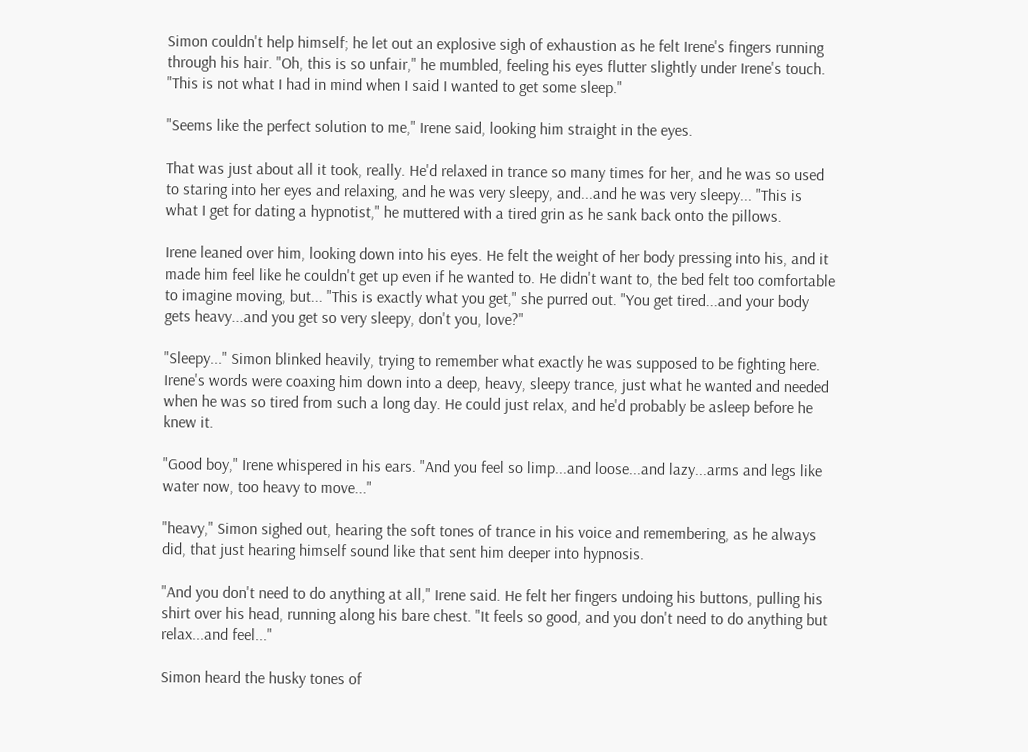Simon couldn't help himself; he let out an explosive sigh of exhaustion as he felt Irene's fingers running through his hair. "Oh, this is so unfair," he mumbled, feeling his eyes flutter slightly under Irene's touch. "This is not what I had in mind when I said I wanted to get some sleep."

"Seems like the perfect solution to me," Irene said, looking him straight in the eyes.

That was just about all it took, really. He'd relaxed in trance so many times for her, and he was so used to staring into her eyes and relaxing, and he was very sleepy, and...and he was very sleepy... "This is what I get for dating a hypnotist," he muttered with a tired grin as he sank back onto the pillows.

Irene leaned over him, looking down into his eyes. He felt the weight of her body pressing into his, and it made him feel like he couldn't get up even if he wanted to. He didn't want to, the bed felt too comfortable to imagine moving, but... "This is exactly what you get," she purred out. "You get tired...and your body gets heavy...and you get so very sleepy, don't you, love?"

"Sleepy..." Simon blinked heavily, trying to remember what exactly he was supposed to be fighting here. Irene's words were coaxing him down into a deep, heavy, sleepy trance, just what he wanted and needed when he was so tired from such a long day. He could just relax, and he'd probably be asleep before he knew it.

"Good boy," Irene whispered in his ears. "And you feel so limp...and loose...and lazy...arms and legs like water now, too heavy to move..."

"heavy," Simon sighed out, hearing the soft tones of trance in his voice and remembering, as he always did, that just hearing himself sound like that sent him deeper into hypnosis.

"And you don't need to do anything at all," Irene said. He felt her fingers undoing his buttons, pulling his shirt over his head, running along his bare chest. "It feels so good, and you don't need to do anything but relax...and feel..."

Simon heard the husky tones of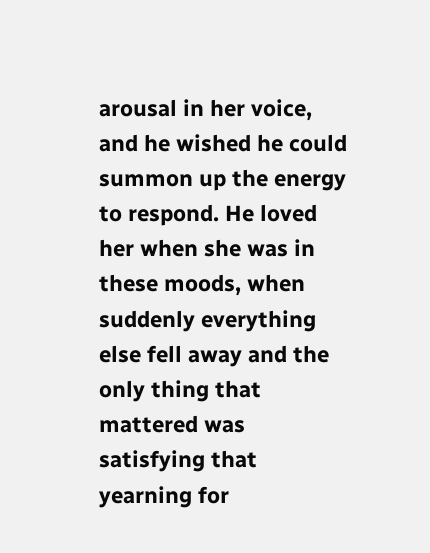arousal in her voice, and he wished he could summon up the energy to respond. He loved her when she was in these moods, when suddenly everything else fell away and the only thing that mattered was satisfying that yearning for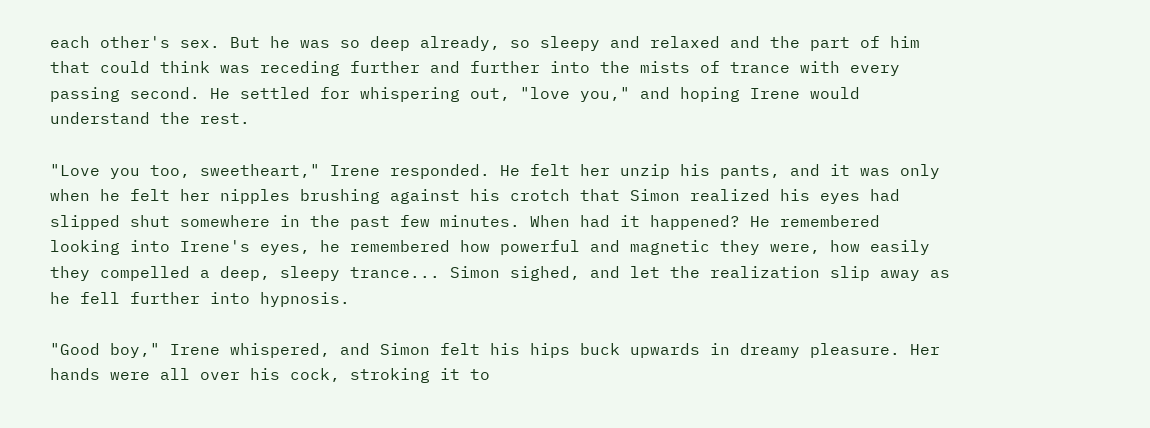each other's sex. But he was so deep already, so sleepy and relaxed and the part of him that could think was receding further and further into the mists of trance with every passing second. He settled for whispering out, "love you," and hoping Irene would understand the rest.

"Love you too, sweetheart," Irene responded. He felt her unzip his pants, and it was only when he felt her nipples brushing against his crotch that Simon realized his eyes had slipped shut somewhere in the past few minutes. When had it happened? He remembered looking into Irene's eyes, he remembered how powerful and magnetic they were, how easily they compelled a deep, sleepy trance... Simon sighed, and let the realization slip away as he fell further into hypnosis.

"Good boy," Irene whispered, and Simon felt his hips buck upwards in dreamy pleasure. Her hands were all over his cock, stroking it to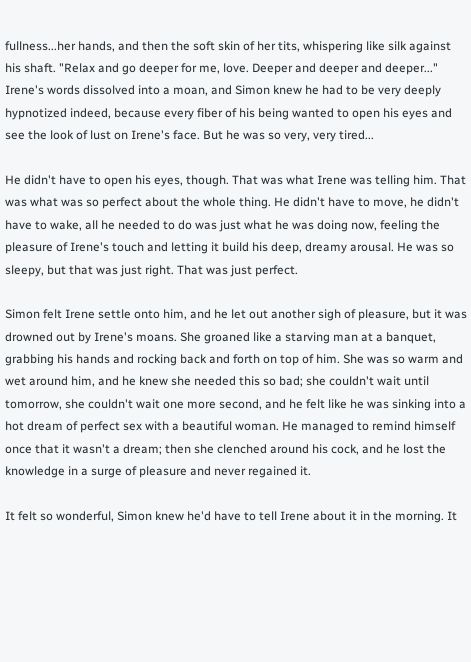fullness...her hands, and then the soft skin of her tits, whispering like silk against his shaft. "Relax and go deeper for me, love. Deeper and deeper and deeper..." Irene's words dissolved into a moan, and Simon knew he had to be very deeply hypnotized indeed, because every fiber of his being wanted to open his eyes and see the look of lust on Irene's face. But he was so very, very tired...

He didn't have to open his eyes, though. That was what Irene was telling him. That was what was so perfect about the whole thing. He didn't have to move, he didn't have to wake, all he needed to do was just what he was doing now, feeling the pleasure of Irene's touch and letting it build his deep, dreamy arousal. He was so sleepy, but that was just right. That was just perfect.

Simon felt Irene settle onto him, and he let out another sigh of pleasure, but it was drowned out by Irene's moans. She groaned like a starving man at a banquet, grabbing his hands and rocking back and forth on top of him. She was so warm and wet around him, and he knew she needed this so bad; she couldn't wait until tomorrow, she couldn't wait one more second, and he felt like he was sinking into a hot dream of perfect sex with a beautiful woman. He managed to remind himself once that it wasn't a dream; then she clenched around his cock, and he lost the knowledge in a surge of pleasure and never regained it.

It felt so wonderful, Simon knew he'd have to tell Irene about it in the morning. It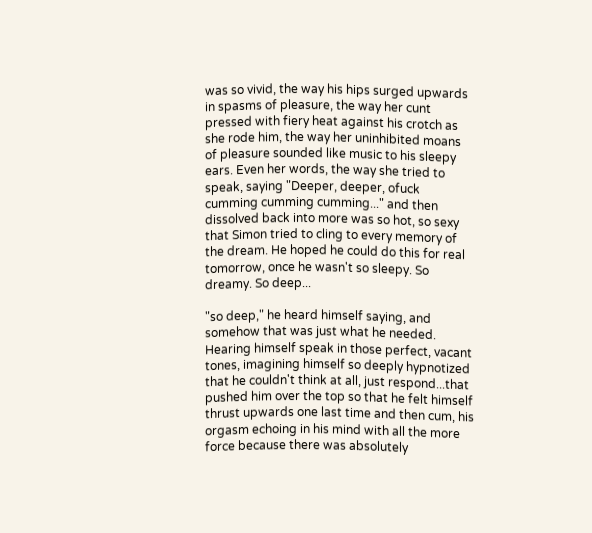was so vivid, the way his hips surged upwards in spasms of pleasure, the way her cunt pressed with fiery heat against his crotch as she rode him, the way her uninhibited moans of pleasure sounded like music to his sleepy ears. Even her words, the way she tried to speak, saying "Deeper, deeper, ofuck cumming cumming cumming..." and then dissolved back into more was so hot, so sexy that Simon tried to cling to every memory of the dream. He hoped he could do this for real tomorrow, once he wasn't so sleepy. So dreamy. So deep...

"so deep," he heard himself saying, and somehow that was just what he needed. Hearing himself speak in those perfect, vacant tones, imagining himself so deeply hypnotized that he couldn't think at all, just respond...that pushed him over the top so that he felt himself thrust upwards one last time and then cum, his orgasm echoing in his mind with all the more force because there was absolutely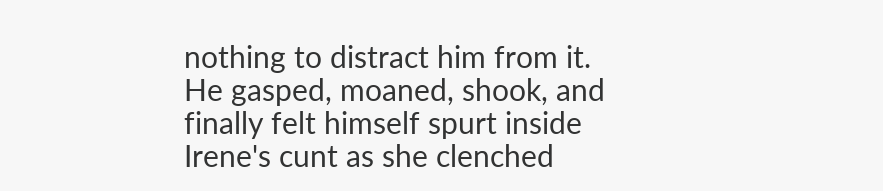nothing to distract him from it. He gasped, moaned, shook, and finally felt himself spurt inside Irene's cunt as she clenched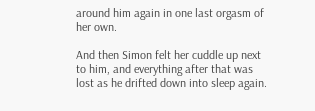around him again in one last orgasm of her own.

And then Simon felt her cuddle up next to him, and everything after that was lost as he drifted down into sleep again.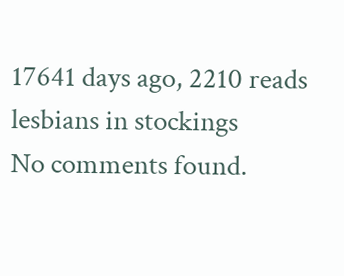17641 days ago, 2210 reads
lesbians in stockings
No comments found.